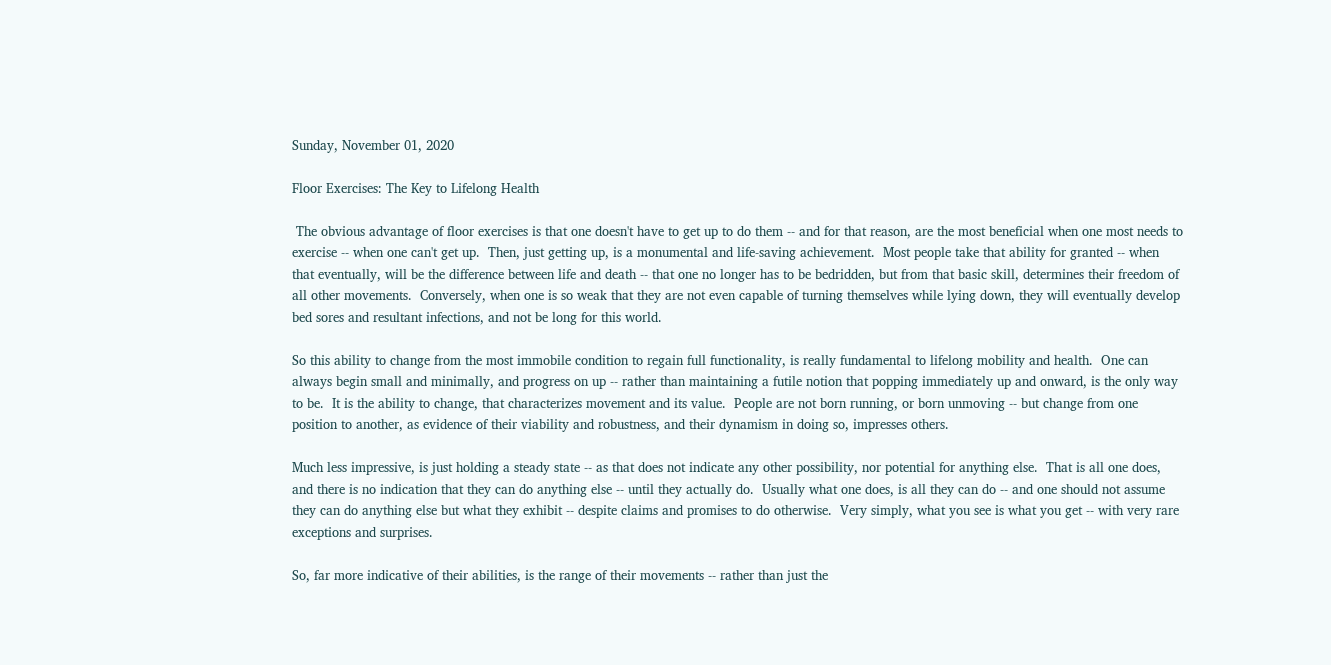Sunday, November 01, 2020

Floor Exercises: The Key to Lifelong Health

 The obvious advantage of floor exercises is that one doesn't have to get up to do them -- and for that reason, are the most beneficial when one most needs to exercise -- when one can't get up.  Then, just getting up, is a monumental and life-saving achievement.  Most people take that ability for granted -- when that eventually, will be the difference between life and death -- that one no longer has to be bedridden, but from that basic skill, determines their freedom of all other movements.  Conversely, when one is so weak that they are not even capable of turning themselves while lying down, they will eventually develop bed sores and resultant infections, and not be long for this world.

So this ability to change from the most immobile condition to regain full functionality, is really fundamental to lifelong mobility and health.  One can always begin small and minimally, and progress on up -- rather than maintaining a futile notion that popping immediately up and onward, is the only way to be.  It is the ability to change, that characterizes movement and its value.  People are not born running, or born unmoving -- but change from one position to another, as evidence of their viability and robustness, and their dynamism in doing so, impresses others.

Much less impressive, is just holding a steady state -- as that does not indicate any other possibility, nor potential for anything else.  That is all one does, and there is no indication that they can do anything else -- until they actually do.  Usually what one does, is all they can do -- and one should not assume they can do anything else but what they exhibit -- despite claims and promises to do otherwise.  Very simply, what you see is what you get -- with very rare exceptions and surprises.

So, far more indicative of their abilities, is the range of their movements -- rather than just the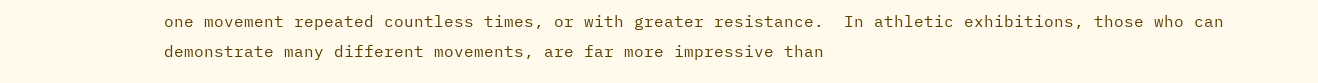one movement repeated countless times, or with greater resistance.  In athletic exhibitions, those who can demonstrate many different movements, are far more impressive than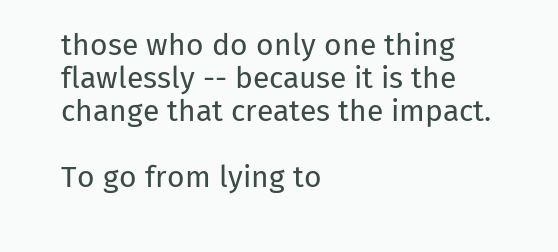those who do only one thing flawlessly -- because it is the change that creates the impact.

To go from lying to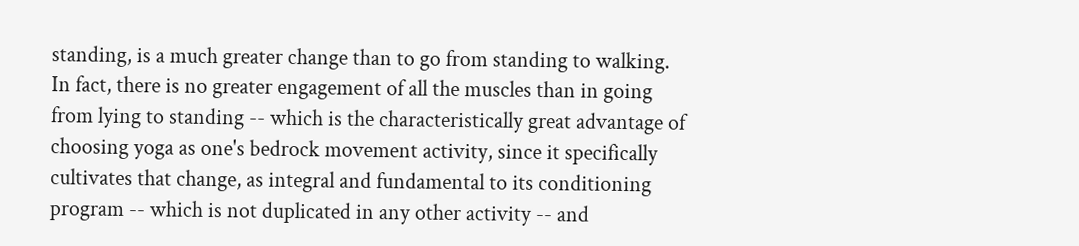standing, is a much greater change than to go from standing to walking.  In fact, there is no greater engagement of all the muscles than in going from lying to standing -- which is the characteristically great advantage of choosing yoga as one's bedrock movement activity, since it specifically cultivates that change, as integral and fundamental to its conditioning program -- which is not duplicated in any other activity -- and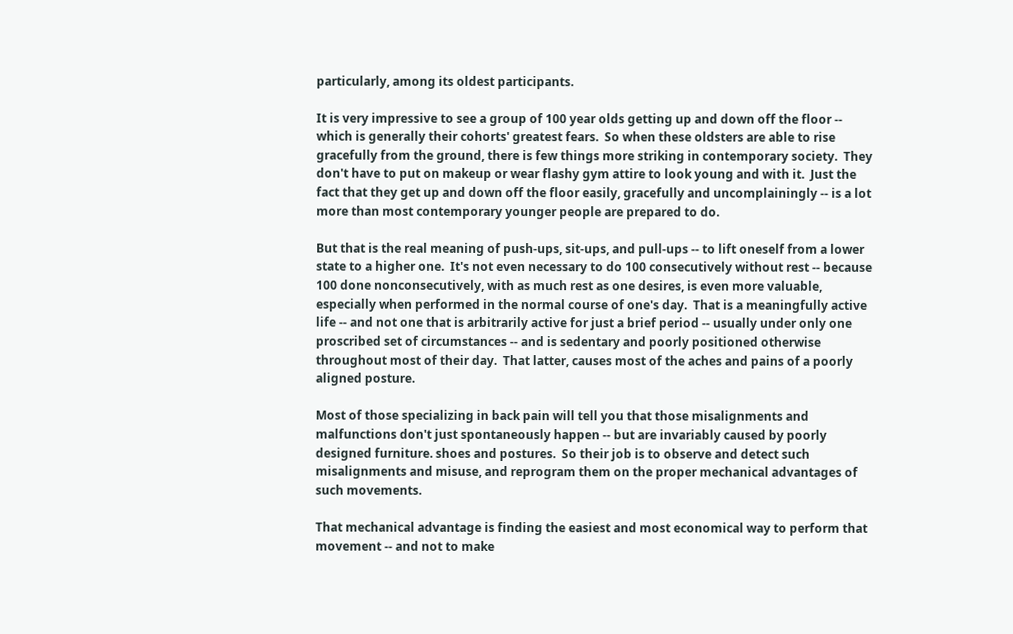particularly, among its oldest participants.

It is very impressive to see a group of 100 year olds getting up and down off the floor -- which is generally their cohorts' greatest fears.  So when these oldsters are able to rise gracefully from the ground, there is few things more striking in contemporary society.  They don't have to put on makeup or wear flashy gym attire to look young and with it.  Just the fact that they get up and down off the floor easily, gracefully and uncomplainingly -- is a lot more than most contemporary younger people are prepared to do.

But that is the real meaning of push-ups, sit-ups, and pull-ups -- to lift oneself from a lower state to a higher one.  It's not even necessary to do 100 consecutively without rest -- because 100 done nonconsecutively, with as much rest as one desires, is even more valuable, especially when performed in the normal course of one's day.  That is a meaningfully active life -- and not one that is arbitrarily active for just a brief period -- usually under only one proscribed set of circumstances -- and is sedentary and poorly positioned otherwise throughout most of their day.  That latter, causes most of the aches and pains of a poorly aligned posture.

Most of those specializing in back pain will tell you that those misalignments and malfunctions don't just spontaneously happen -- but are invariably caused by poorly designed furniture. shoes and postures.  So their job is to observe and detect such misalignments and misuse, and reprogram them on the proper mechanical advantages of such movements.

That mechanical advantage is finding the easiest and most economical way to perform that movement -- and not to make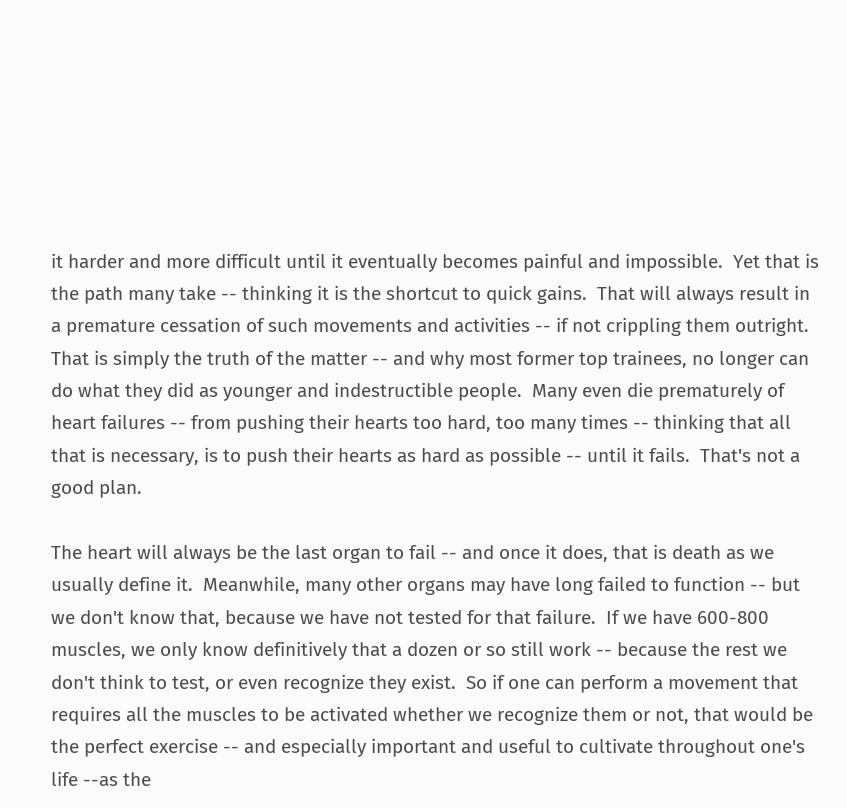it harder and more difficult until it eventually becomes painful and impossible.  Yet that is the path many take -- thinking it is the shortcut to quick gains.  That will always result in a premature cessation of such movements and activities -- if not crippling them outright.  That is simply the truth of the matter -- and why most former top trainees, no longer can do what they did as younger and indestructible people.  Many even die prematurely of heart failures -- from pushing their hearts too hard, too many times -- thinking that all that is necessary, is to push their hearts as hard as possible -- until it fails.  That's not a good plan.

The heart will always be the last organ to fail -- and once it does, that is death as we usually define it.  Meanwhile, many other organs may have long failed to function -- but we don't know that, because we have not tested for that failure.  If we have 600-800 muscles, we only know definitively that a dozen or so still work -- because the rest we don't think to test, or even recognize they exist.  So if one can perform a movement that requires all the muscles to be activated whether we recognize them or not, that would be the perfect exercise -- and especially important and useful to cultivate throughout one's life --as the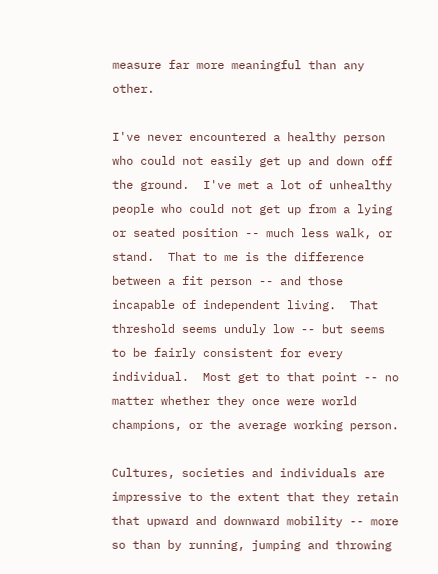measure far more meaningful than any other.

I've never encountered a healthy person who could not easily get up and down off the ground.  I've met a lot of unhealthy people who could not get up from a lying or seated position -- much less walk, or stand.  That to me is the difference between a fit person -- and those incapable of independent living.  That threshold seems unduly low -- but seems to be fairly consistent for every individual.  Most get to that point -- no matter whether they once were world champions, or the average working person.

Cultures, societies and individuals are impressive to the extent that they retain that upward and downward mobility -- more so than by running, jumping and throwing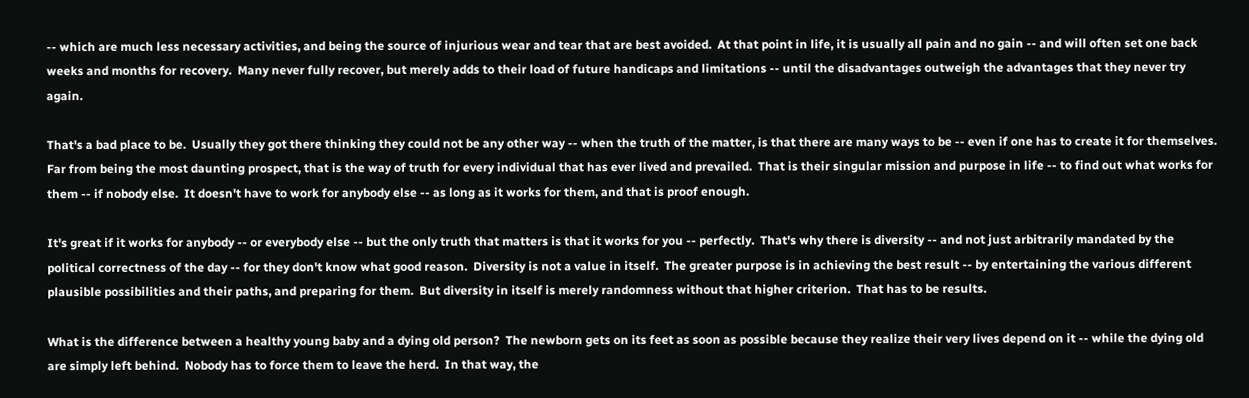-- which are much less necessary activities, and being the source of injurious wear and tear that are best avoided.  At that point in life, it is usually all pain and no gain -- and will often set one back weeks and months for recovery.  Many never fully recover, but merely adds to their load of future handicaps and limitations -- until the disadvantages outweigh the advantages that they never try again.

That's a bad place to be.  Usually they got there thinking they could not be any other way -- when the truth of the matter, is that there are many ways to be -- even if one has to create it for themselves.  Far from being the most daunting prospect, that is the way of truth for every individual that has ever lived and prevailed.  That is their singular mission and purpose in life -- to find out what works for them -- if nobody else.  It doesn't have to work for anybody else -- as long as it works for them, and that is proof enough.

It's great if it works for anybody -- or everybody else -- but the only truth that matters is that it works for you -- perfectly.  That's why there is diversity -- and not just arbitrarily mandated by the political correctness of the day -- for they don't know what good reason.  Diversity is not a value in itself.  The greater purpose is in achieving the best result -- by entertaining the various different plausible possibilities and their paths, and preparing for them.  But diversity in itself is merely randomness without that higher criterion.  That has to be results.

What is the difference between a healthy young baby and a dying old person?  The newborn gets on its feet as soon as possible because they realize their very lives depend on it -- while the dying old are simply left behind.  Nobody has to force them to leave the herd.  In that way, the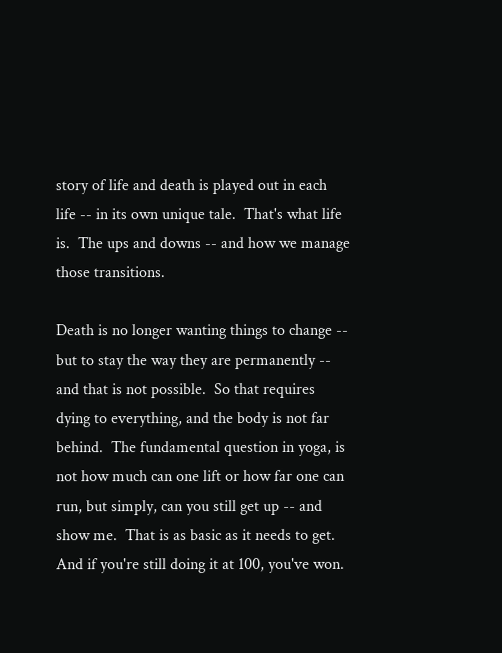story of life and death is played out in each life -- in its own unique tale.  That's what life is.  The ups and downs -- and how we manage those transitions.

Death is no longer wanting things to change -- but to stay the way they are permanently -- and that is not possible.  So that requires dying to everything, and the body is not far behind.  The fundamental question in yoga, is not how much can one lift or how far one can run, but simply, can you still get up -- and show me.  That is as basic as it needs to get.  And if you're still doing it at 100, you've won.